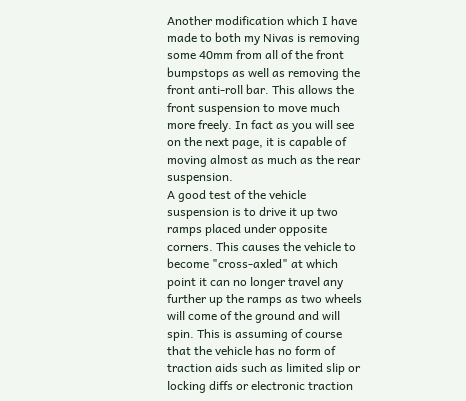Another modification which I have made to both my Nivas is removing some 40mm from all of the front bumpstops as well as removing the front anti-roll bar. This allows the front suspension to move much more freely. In fact as you will see on the next page, it is capable of moving almost as much as the rear suspension.
A good test of the vehicle suspension is to drive it up two ramps placed under opposite corners. This causes the vehicle to become "cross-axled" at which point it can no longer travel any further up the ramps as two wheels will come of the ground and will spin. This is assuming of course that the vehicle has no form of traction aids such as limited slip or locking diffs or electronic traction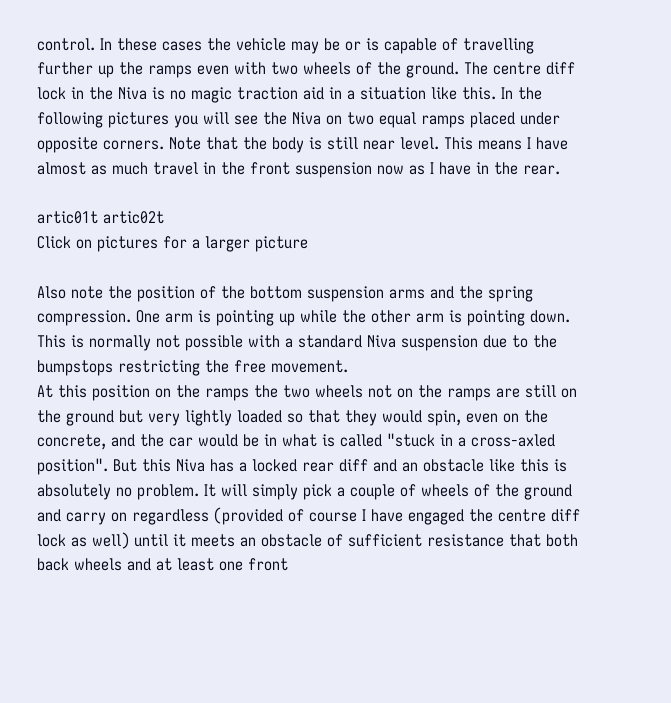control. In these cases the vehicle may be or is capable of travelling further up the ramps even with two wheels of the ground. The centre diff lock in the Niva is no magic traction aid in a situation like this. In the following pictures you will see the Niva on two equal ramps placed under opposite corners. Note that the body is still near level. This means I have almost as much travel in the front suspension now as I have in the rear.

artic01t artic02t
Click on pictures for a larger picture

Also note the position of the bottom suspension arms and the spring compression. One arm is pointing up while the other arm is pointing down. This is normally not possible with a standard Niva suspension due to the bumpstops restricting the free movement.
At this position on the ramps the two wheels not on the ramps are still on the ground but very lightly loaded so that they would spin, even on the concrete, and the car would be in what is called "stuck in a cross-axled position". But this Niva has a locked rear diff and an obstacle like this is absolutely no problem. It will simply pick a couple of wheels of the ground and carry on regardless (provided of course I have engaged the centre diff lock as well) until it meets an obstacle of sufficient resistance that both back wheels and at least one front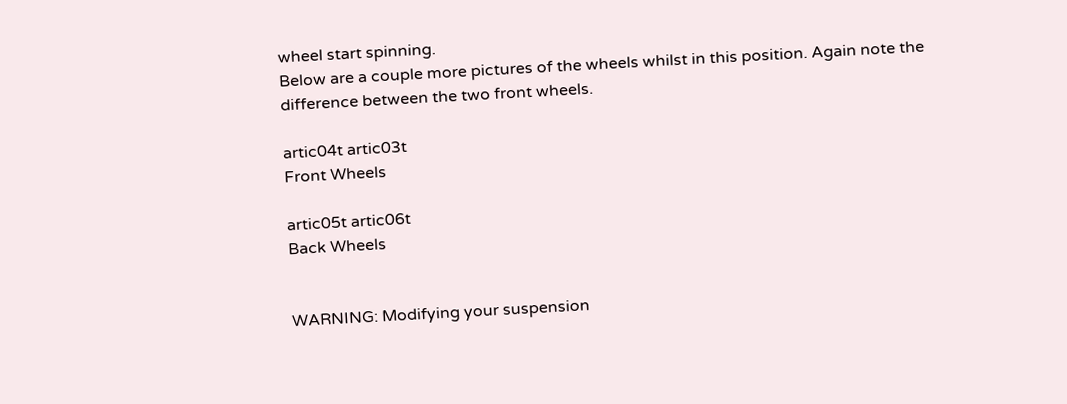wheel start spinning.
Below are a couple more pictures of the wheels whilst in this position. Again note the difference between the two front wheels.

artic04t artic03t
Front Wheels

artic05t artic06t
Back Wheels


WARNING: Modifying your suspension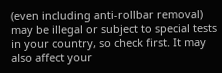(even including anti-rollbar removal) may be illegal or subject to special tests in your country, so check first. It may also affect your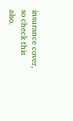insurance cover, so check this also.